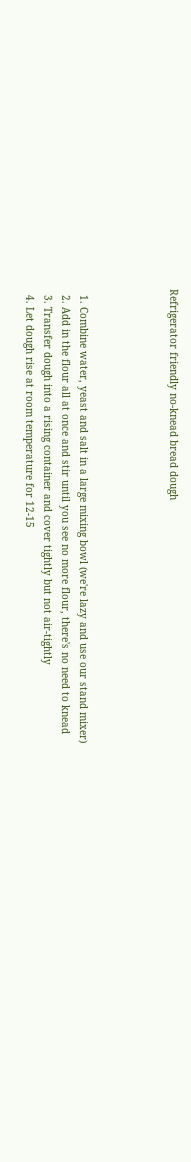Refrigerator friendly no-knead bread dough




  1. Combine water, yeast and salt in a large mixing bowl (we're lazy and use our stand mixer)
  2. Add in the flour all at once and stir until you see no more flour, there's no need to knead
  3. Transfer dough into a rising container and cover tightly but not air-tightly
  4. Let dough rise at room temperature for 12-15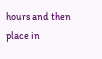hours and then place in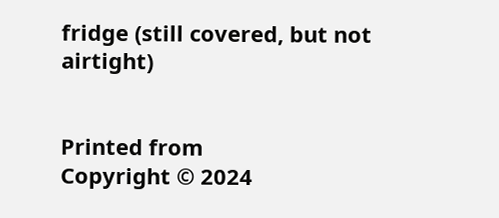fridge (still covered, but not airtight)


Printed from
Copyright © 2024